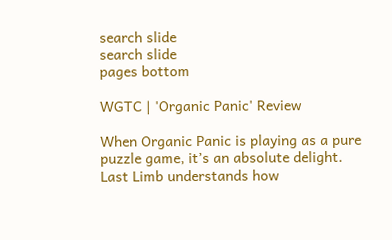search slide
search slide
pages bottom

WGTC | 'Organic Panic' Review

When Organic Panic is playing as a pure puzzle game, it’s an absolute delight. Last Limb understands how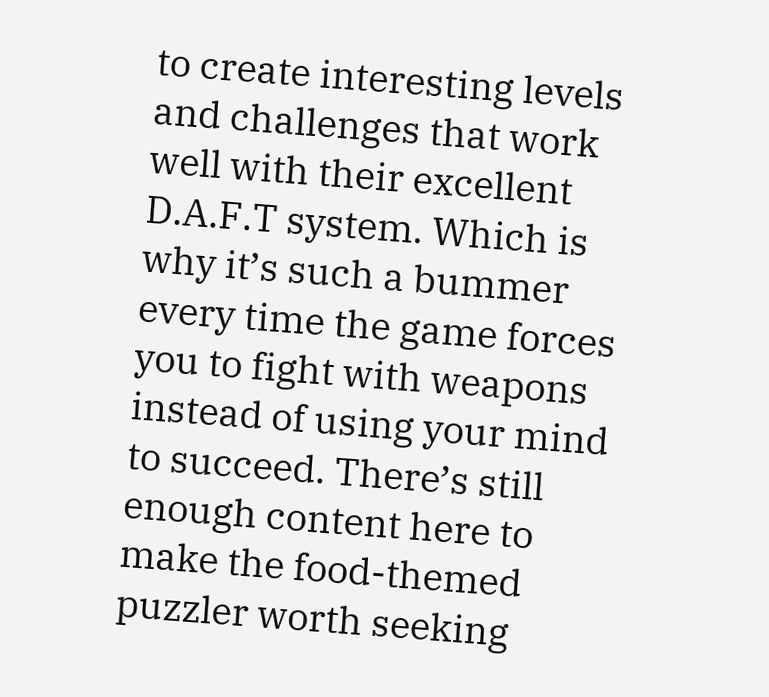to create interesting levels and challenges that work well with their excellent D.A.F.T system. Which is why it’s such a bummer every time the game forces you to fight with weapons instead of using your mind to succeed. There’s still enough content here to make the food-themed puzzler worth seeking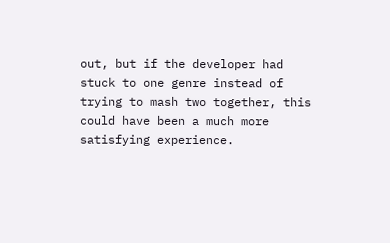out, but if the developer had stuck to one genre instead of trying to mash two together, this could have been a much more satisfying experience.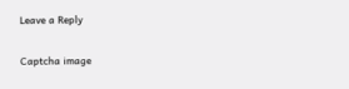Leave a Reply

Captcha image